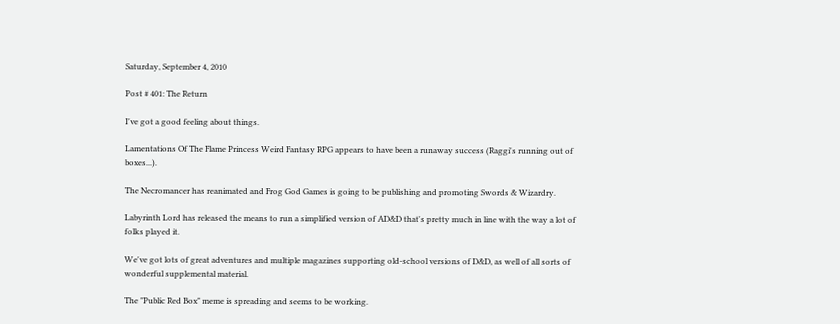Saturday, September 4, 2010

Post # 401: The Return

I've got a good feeling about things.

Lamentations Of The Flame Princess Weird Fantasy RPG appears to have been a runaway success (Raggi's running out of boxes...).

The Necromancer has reanimated and Frog God Games is going to be publishing and promoting Swords & Wizardry.

Labyrinth Lord has released the means to run a simplified version of AD&D that's pretty much in line with the way a lot of folks played it.

We've got lots of great adventures and multiple magazines supporting old-school versions of D&D, as well of all sorts of wonderful supplemental material.

The "Public Red Box" meme is spreading and seems to be working.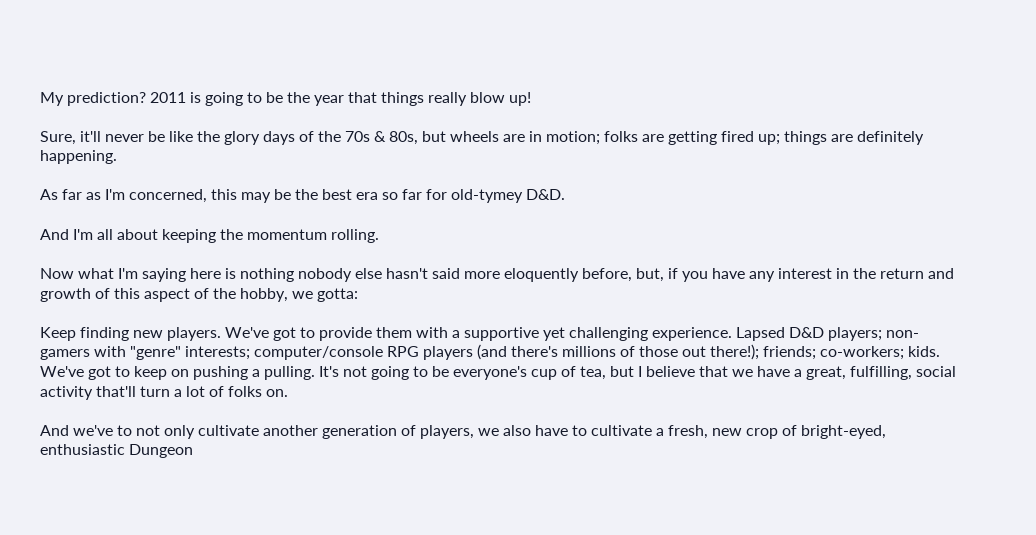My prediction? 2011 is going to be the year that things really blow up!

Sure, it'll never be like the glory days of the 70s & 80s, but wheels are in motion; folks are getting fired up; things are definitely happening.

As far as I'm concerned, this may be the best era so far for old-tymey D&D.

And I'm all about keeping the momentum rolling.

Now what I'm saying here is nothing nobody else hasn't said more eloquently before, but, if you have any interest in the return and growth of this aspect of the hobby, we gotta:

Keep finding new players. We've got to provide them with a supportive yet challenging experience. Lapsed D&D players; non-gamers with "genre" interests; computer/console RPG players (and there's millions of those out there!); friends; co-workers; kids. We've got to keep on pushing a pulling. It's not going to be everyone's cup of tea, but I believe that we have a great, fulfilling, social activity that'll turn a lot of folks on.

And we've to not only cultivate another generation of players, we also have to cultivate a fresh, new crop of bright-eyed, enthusiastic Dungeon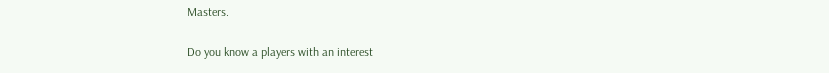Masters.

Do you know a players with an interest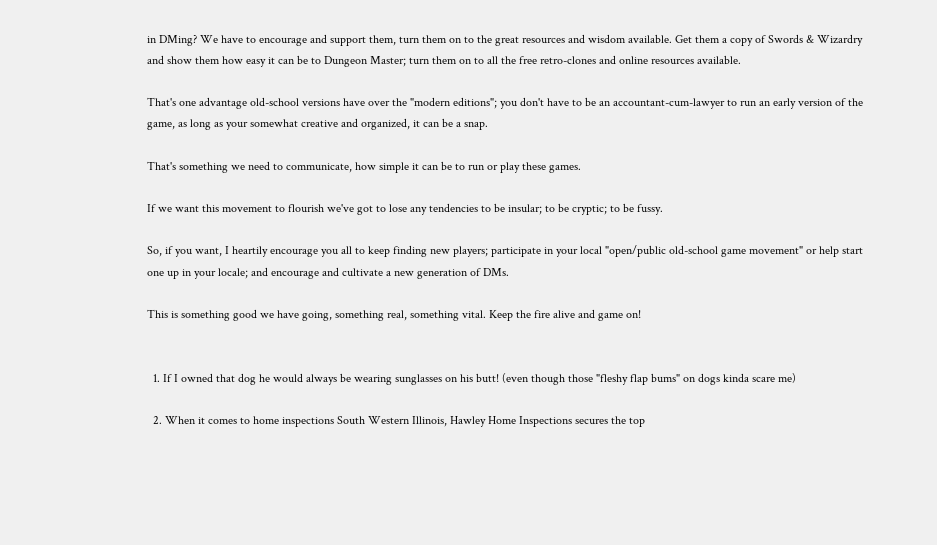in DMing? We have to encourage and support them, turn them on to the great resources and wisdom available. Get them a copy of Swords & Wizardry and show them how easy it can be to Dungeon Master; turn them on to all the free retro-clones and online resources available.

That's one advantage old-school versions have over the "modern editions"; you don't have to be an accountant-cum-lawyer to run an early version of the game, as long as your somewhat creative and organized, it can be a snap.

That's something we need to communicate, how simple it can be to run or play these games.

If we want this movement to flourish we've got to lose any tendencies to be insular; to be cryptic; to be fussy.

So, if you want, I heartily encourage you all to keep finding new players; participate in your local "open/public old-school game movement" or help start one up in your locale; and encourage and cultivate a new generation of DMs.

This is something good we have going, something real, something vital. Keep the fire alive and game on!


  1. If I owned that dog he would always be wearing sunglasses on his butt! (even though those "fleshy flap bums" on dogs kinda scare me)

  2. When it comes to home inspections South Western Illinois, Hawley Home Inspections secures the top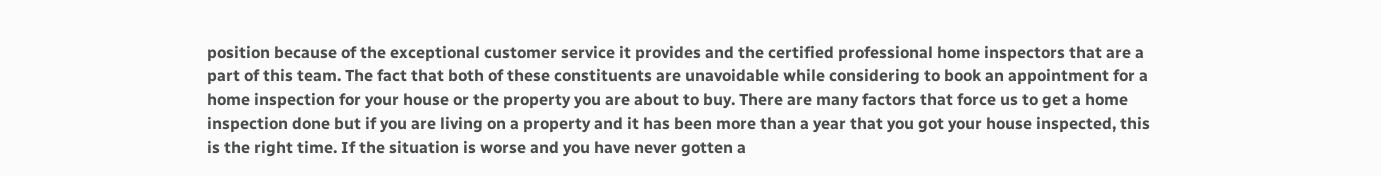position because of the exceptional customer service it provides and the certified professional home inspectors that are a part of this team. The fact that both of these constituents are unavoidable while considering to book an appointment for a home inspection for your house or the property you are about to buy. There are many factors that force us to get a home inspection done but if you are living on a property and it has been more than a year that you got your house inspected, this is the right time. If the situation is worse and you have never gotten a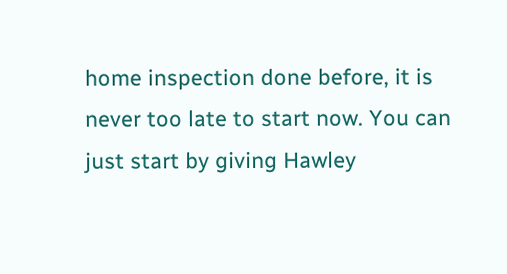home inspection done before, it is never too late to start now. You can just start by giving Hawley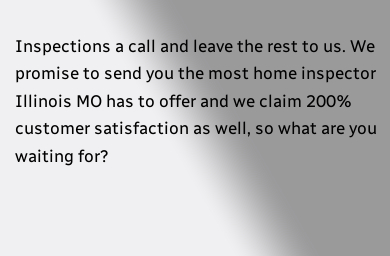Inspections a call and leave the rest to us. We promise to send you the most home inspector Illinois MO has to offer and we claim 200% customer satisfaction as well, so what are you waiting for?